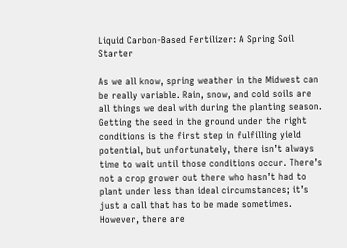Liquid Carbon-Based Fertilizer: A Spring Soil Starter

As we all know, spring weather in the Midwest can be really variable. Rain, snow, and cold soils are all things we deal with during the planting season. Getting the seed in the ground under the right conditions is the first step in fulfilling yield potential, but unfortunately, there isn’t always time to wait until those conditions occur. There’s not a crop grower out there who hasn’t had to plant under less than ideal circumstances; it’s just a call that has to be made sometimes. However, there are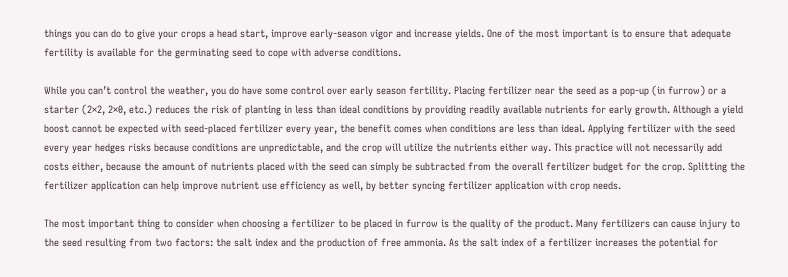things you can do to give your crops a head start, improve early-season vigor and increase yields. One of the most important is to ensure that adequate fertility is available for the germinating seed to cope with adverse conditions.

While you can’t control the weather, you do have some control over early season fertility. Placing fertilizer near the seed as a pop-up (in furrow) or a starter (2×2, 2×0, etc.) reduces the risk of planting in less than ideal conditions by providing readily available nutrients for early growth. Although a yield boost cannot be expected with seed-placed fertilizer every year, the benefit comes when conditions are less than ideal. Applying fertilizer with the seed every year hedges risks because conditions are unpredictable, and the crop will utilize the nutrients either way. This practice will not necessarily add costs either, because the amount of nutrients placed with the seed can simply be subtracted from the overall fertilizer budget for the crop. Splitting the fertilizer application can help improve nutrient use efficiency as well, by better syncing fertilizer application with crop needs.

The most important thing to consider when choosing a fertilizer to be placed in furrow is the quality of the product. Many fertilizers can cause injury to the seed resulting from two factors: the salt index and the production of free ammonia. As the salt index of a fertilizer increases the potential for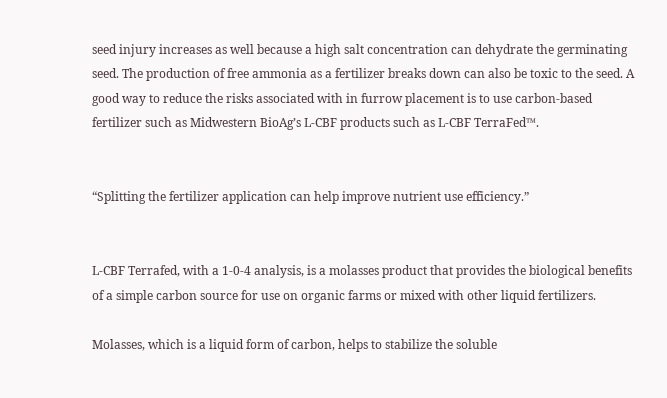seed injury increases as well because a high salt concentration can dehydrate the germinating seed. The production of free ammonia as a fertilizer breaks down can also be toxic to the seed. A good way to reduce the risks associated with in furrow placement is to use carbon-based fertilizer such as Midwestern BioAg’s L-CBF products such as L-CBF TerraFed™.


“Splitting the fertilizer application can help improve nutrient use efficiency.”


L-CBF Terrafed, with a 1-0-4 analysis, is a molasses product that provides the biological benefits of a simple carbon source for use on organic farms or mixed with other liquid fertilizers.

Molasses, which is a liquid form of carbon, helps to stabilize the soluble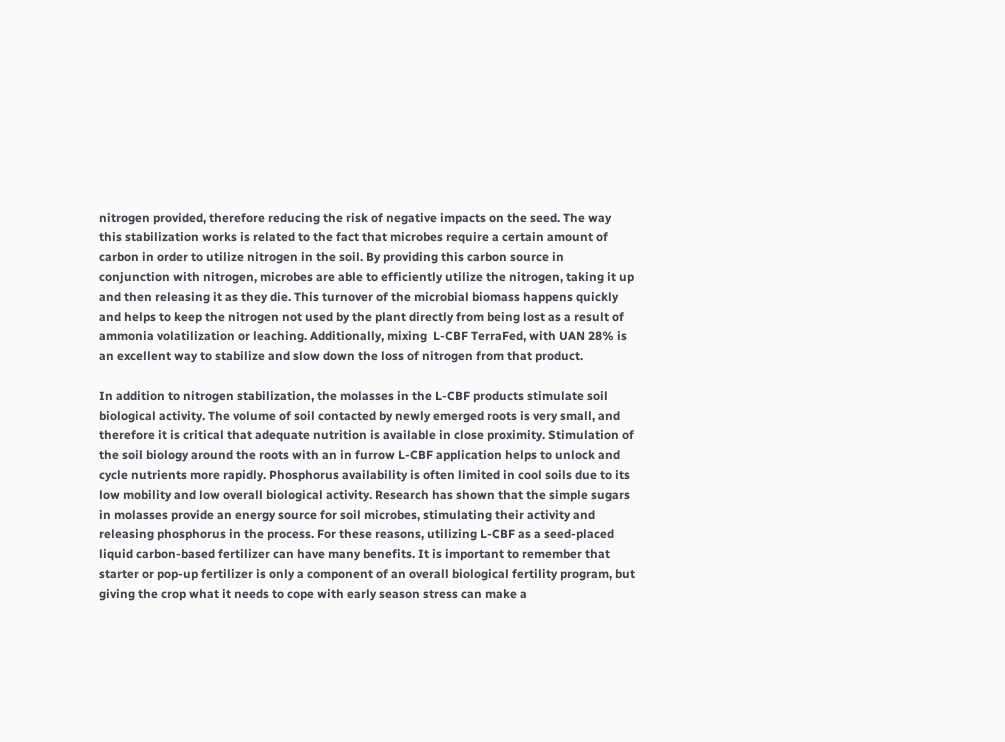nitrogen provided, therefore reducing the risk of negative impacts on the seed. The way this stabilization works is related to the fact that microbes require a certain amount of carbon in order to utilize nitrogen in the soil. By providing this carbon source in conjunction with nitrogen, microbes are able to efficiently utilize the nitrogen, taking it up and then releasing it as they die. This turnover of the microbial biomass happens quickly and helps to keep the nitrogen not used by the plant directly from being lost as a result of ammonia volatilization or leaching. Additionally, mixing  L-CBF TerraFed, with UAN 28% is an excellent way to stabilize and slow down the loss of nitrogen from that product.

In addition to nitrogen stabilization, the molasses in the L-CBF products stimulate soil biological activity. The volume of soil contacted by newly emerged roots is very small, and therefore it is critical that adequate nutrition is available in close proximity. Stimulation of the soil biology around the roots with an in furrow L-CBF application helps to unlock and cycle nutrients more rapidly. Phosphorus availability is often limited in cool soils due to its low mobility and low overall biological activity. Research has shown that the simple sugars in molasses provide an energy source for soil microbes, stimulating their activity and releasing phosphorus in the process. For these reasons, utilizing L-CBF as a seed-placed liquid carbon-based fertilizer can have many benefits. It is important to remember that starter or pop-up fertilizer is only a component of an overall biological fertility program, but giving the crop what it needs to cope with early season stress can make a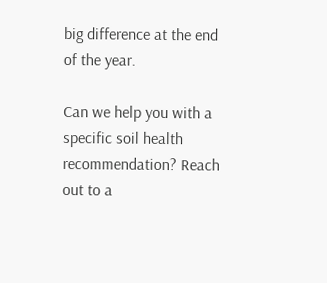big difference at the end of the year.

Can we help you with a specific soil health recommendation? Reach out to a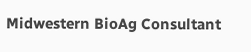Midwestern BioAg Consultant